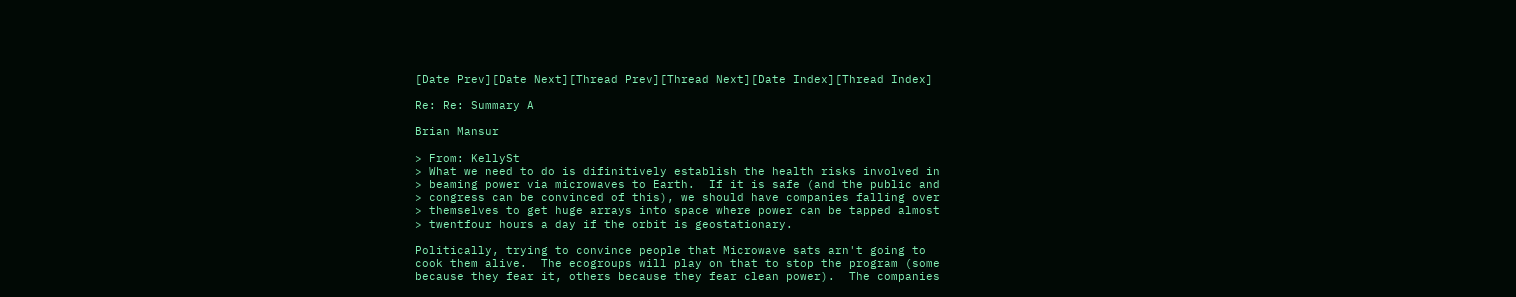[Date Prev][Date Next][Thread Prev][Thread Next][Date Index][Thread Index]

Re: Re: Summary A

Brian Mansur

> From: KellySt
> What we need to do is difinitively establish the health risks involved in
> beaming power via microwaves to Earth.  If it is safe (and the public and
> congress can be convinced of this), we should have companies falling over
> themselves to get huge arrays into space where power can be tapped almost
> twentfour hours a day if the orbit is geostationary.

Politically, trying to convince people that Microwave sats arn't going to
cook them alive.  The ecogroups will play on that to stop the program (some
because they fear it, others because they fear clean power).  The companies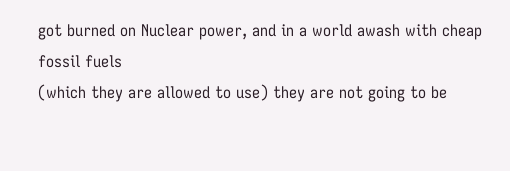got burned on Nuclear power, and in a world awash with cheap fossil fuels
(which they are allowed to use) they are not going to be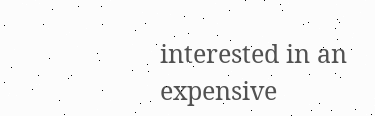interested in an
expensive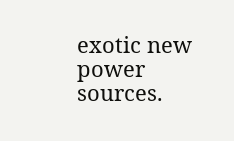exotic new power sources.